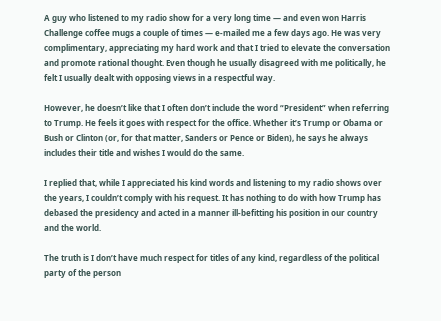A guy who listened to my radio show for a very long time — and even won Harris Challenge coffee mugs a couple of times — e-mailed me a few days ago. He was very complimentary, appreciating my hard work and that I tried to elevate the conversation and promote rational thought. Even though he usually disagreed with me politically, he felt I usually dealt with opposing views in a respectful way.

However, he doesn’t like that I often don’t include the word “President” when referring to Trump. He feels it goes with respect for the office. Whether it’s Trump or Obama or Bush or Clinton (or, for that matter, Sanders or Pence or Biden), he says he always includes their title and wishes I would do the same.

I replied that, while I appreciated his kind words and listening to my radio shows over the years, I couldn’t comply with his request. It has nothing to do with how Trump has debased the presidency and acted in a manner ill-befitting his position in our country and the world.

The truth is I don’t have much respect for titles of any kind, regardless of the political party of the person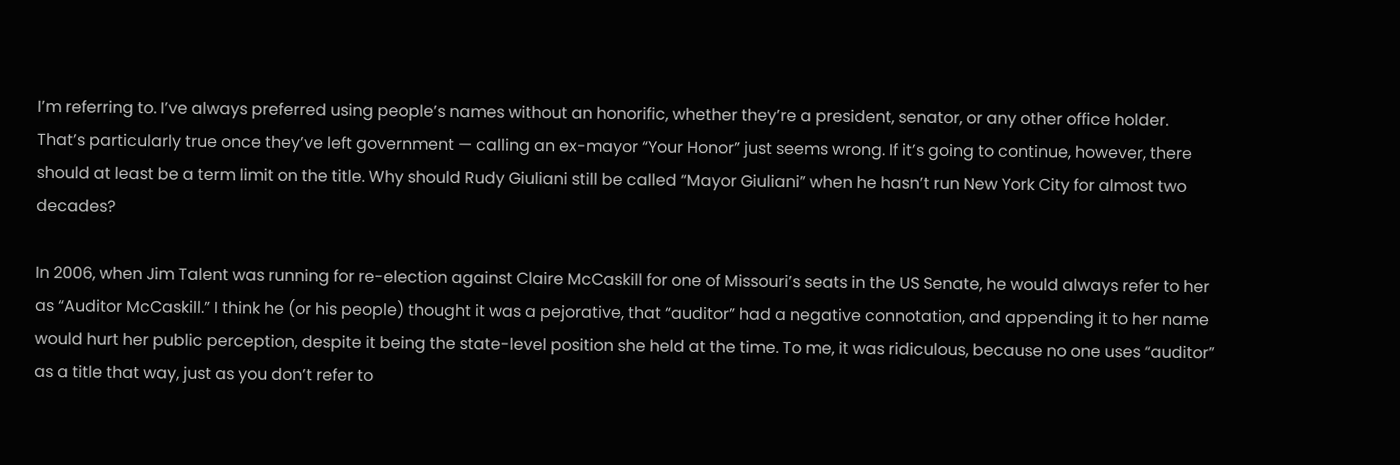I’m referring to. I’ve always preferred using people’s names without an honorific, whether they’re a president, senator, or any other office holder. That’s particularly true once they’ve left government — calling an ex-mayor “Your Honor” just seems wrong. If it’s going to continue, however, there should at least be a term limit on the title. Why should Rudy Giuliani still be called “Mayor Giuliani” when he hasn’t run New York City for almost two decades?

In 2006, when Jim Talent was running for re-election against Claire McCaskill for one of Missouri’s seats in the US Senate, he would always refer to her as “Auditor McCaskill.” I think he (or his people) thought it was a pejorative, that “auditor” had a negative connotation, and appending it to her name would hurt her public perception, despite it being the state-level position she held at the time. To me, it was ridiculous, because no one uses “auditor” as a title that way, just as you don’t refer to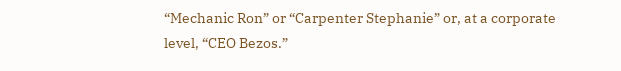“Mechanic Ron” or “Carpenter Stephanie” or, at a corporate level, “CEO Bezos.”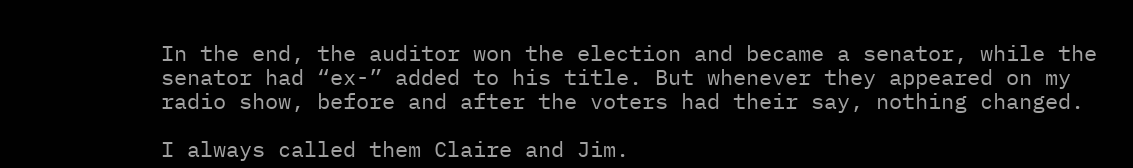In the end, the auditor won the election and became a senator, while the senator had “ex-” added to his title. But whenever they appeared on my radio show, before and after the voters had their say, nothing changed.

I always called them Claire and Jim.